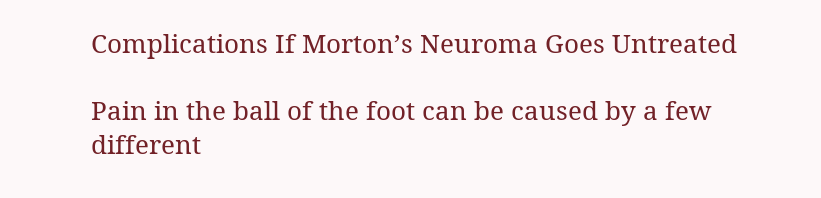Complications If Morton’s Neuroma Goes Untreated

Pain in the ball of the foot can be caused by a few different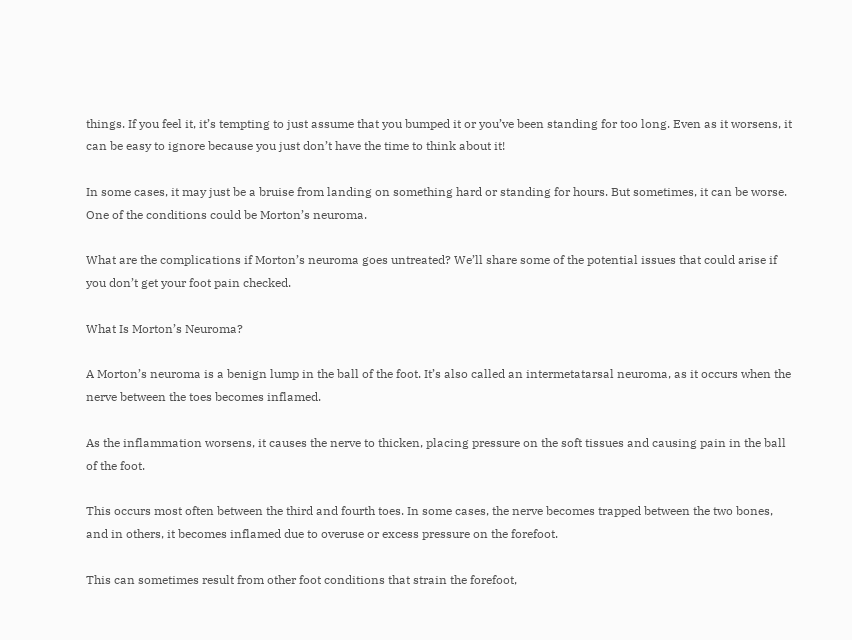things. If you feel it, it’s tempting to just assume that you bumped it or you’ve been standing for too long. Even as it worsens, it can be easy to ignore because you just don’t have the time to think about it!

In some cases, it may just be a bruise from landing on something hard or standing for hours. But sometimes, it can be worse. One of the conditions could be Morton’s neuroma.

What are the complications if Morton’s neuroma goes untreated? We’ll share some of the potential issues that could arise if you don’t get your foot pain checked.

What Is Morton’s Neuroma?

A Morton’s neuroma is a benign lump in the ball of the foot. It’s also called an intermetatarsal neuroma, as it occurs when the nerve between the toes becomes inflamed.

As the inflammation worsens, it causes the nerve to thicken, placing pressure on the soft tissues and causing pain in the ball of the foot.

This occurs most often between the third and fourth toes. In some cases, the nerve becomes trapped between the two bones, and in others, it becomes inflamed due to overuse or excess pressure on the forefoot.

This can sometimes result from other foot conditions that strain the forefoot,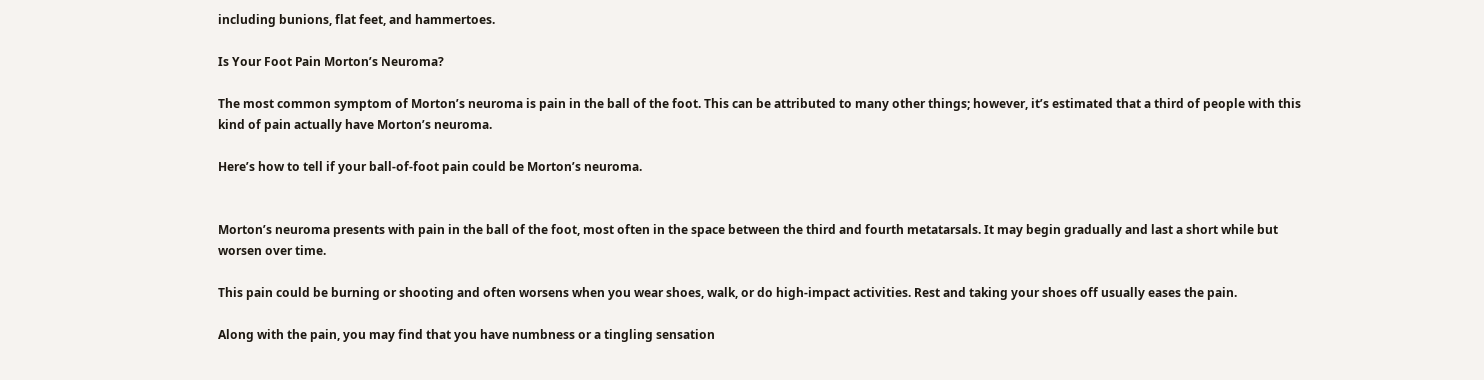including bunions, flat feet, and hammertoes.

Is Your Foot Pain Morton’s Neuroma?

The most common symptom of Morton’s neuroma is pain in the ball of the foot. This can be attributed to many other things; however, it’s estimated that a third of people with this kind of pain actually have Morton’s neuroma.

Here’s how to tell if your ball-of-foot pain could be Morton’s neuroma.


Morton’s neuroma presents with pain in the ball of the foot, most often in the space between the third and fourth metatarsals. It may begin gradually and last a short while but worsen over time.

This pain could be burning or shooting and often worsens when you wear shoes, walk, or do high-impact activities. Rest and taking your shoes off usually eases the pain.

Along with the pain, you may find that you have numbness or a tingling sensation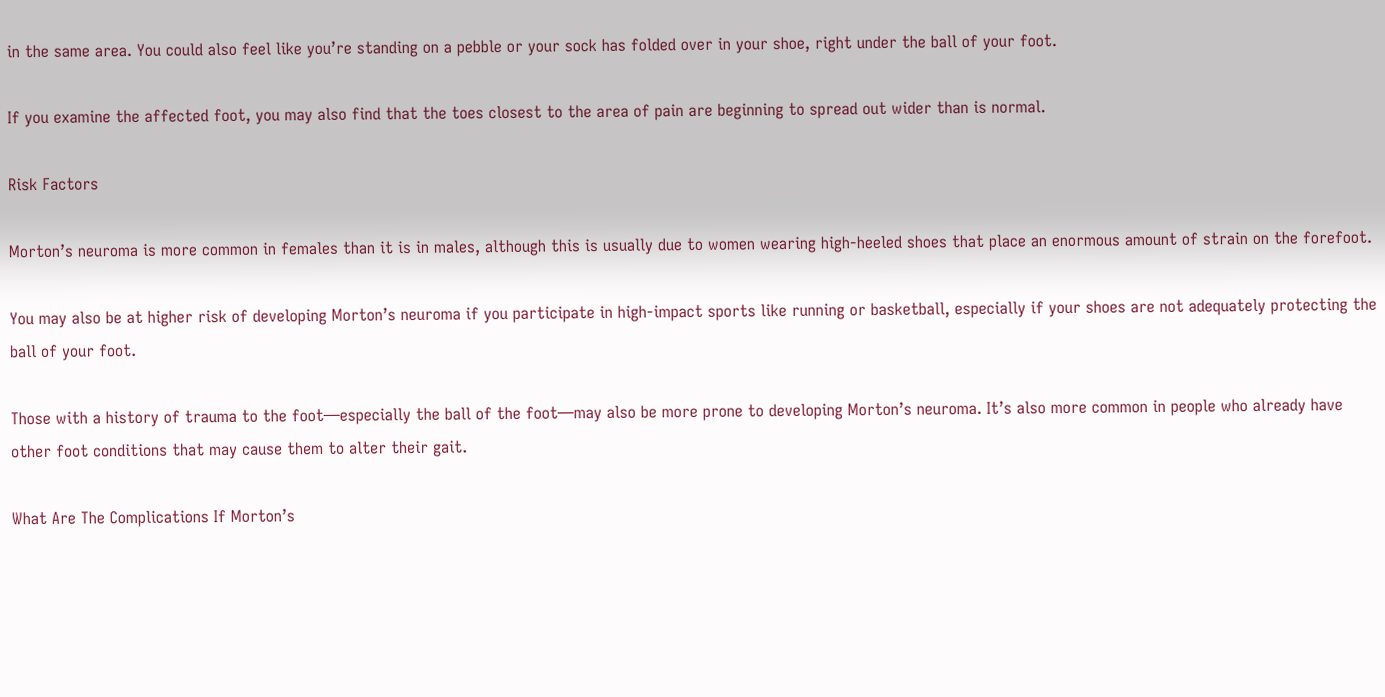in the same area. You could also feel like you’re standing on a pebble or your sock has folded over in your shoe, right under the ball of your foot.

If you examine the affected foot, you may also find that the toes closest to the area of pain are beginning to spread out wider than is normal.

Risk Factors

Morton’s neuroma is more common in females than it is in males, although this is usually due to women wearing high-heeled shoes that place an enormous amount of strain on the forefoot.

You may also be at higher risk of developing Morton’s neuroma if you participate in high-impact sports like running or basketball, especially if your shoes are not adequately protecting the ball of your foot.

Those with a history of trauma to the foot—especially the ball of the foot—may also be more prone to developing Morton’s neuroma. It’s also more common in people who already have other foot conditions that may cause them to alter their gait.

What Are The Complications If Morton’s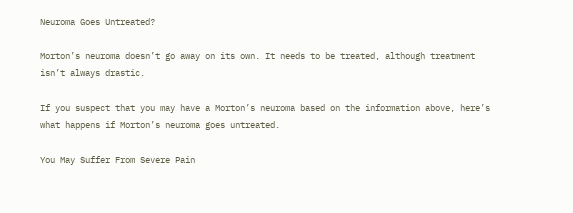Neuroma Goes Untreated?

Morton’s neuroma doesn’t go away on its own. It needs to be treated, although treatment isn’t always drastic.

If you suspect that you may have a Morton’s neuroma based on the information above, here’s what happens if Morton’s neuroma goes untreated.

You May Suffer From Severe Pain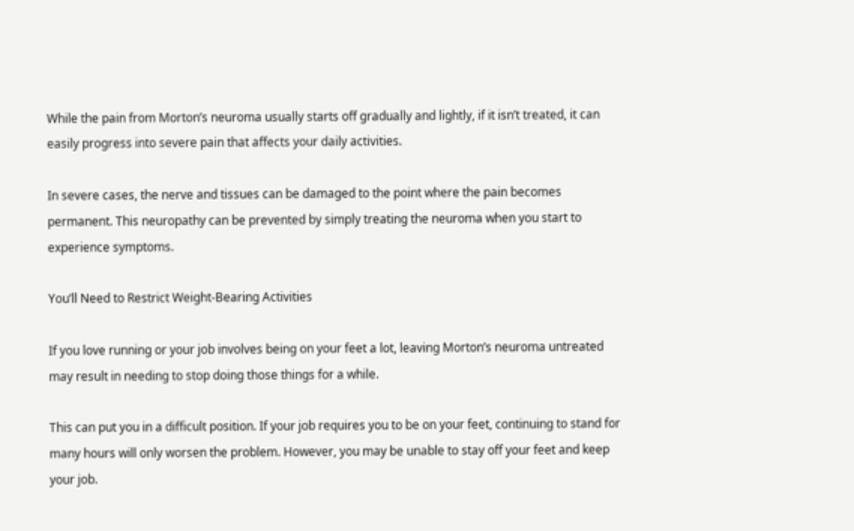While the pain from Morton’s neuroma usually starts off gradually and lightly, if it isn’t treated, it can easily progress into severe pain that affects your daily activities.

In severe cases, the nerve and tissues can be damaged to the point where the pain becomes permanent. This neuropathy can be prevented by simply treating the neuroma when you start to experience symptoms.

You’ll Need to Restrict Weight-Bearing Activities

If you love running or your job involves being on your feet a lot, leaving Morton’s neuroma untreated may result in needing to stop doing those things for a while.

This can put you in a difficult position. If your job requires you to be on your feet, continuing to stand for many hours will only worsen the problem. However, you may be unable to stay off your feet and keep your job.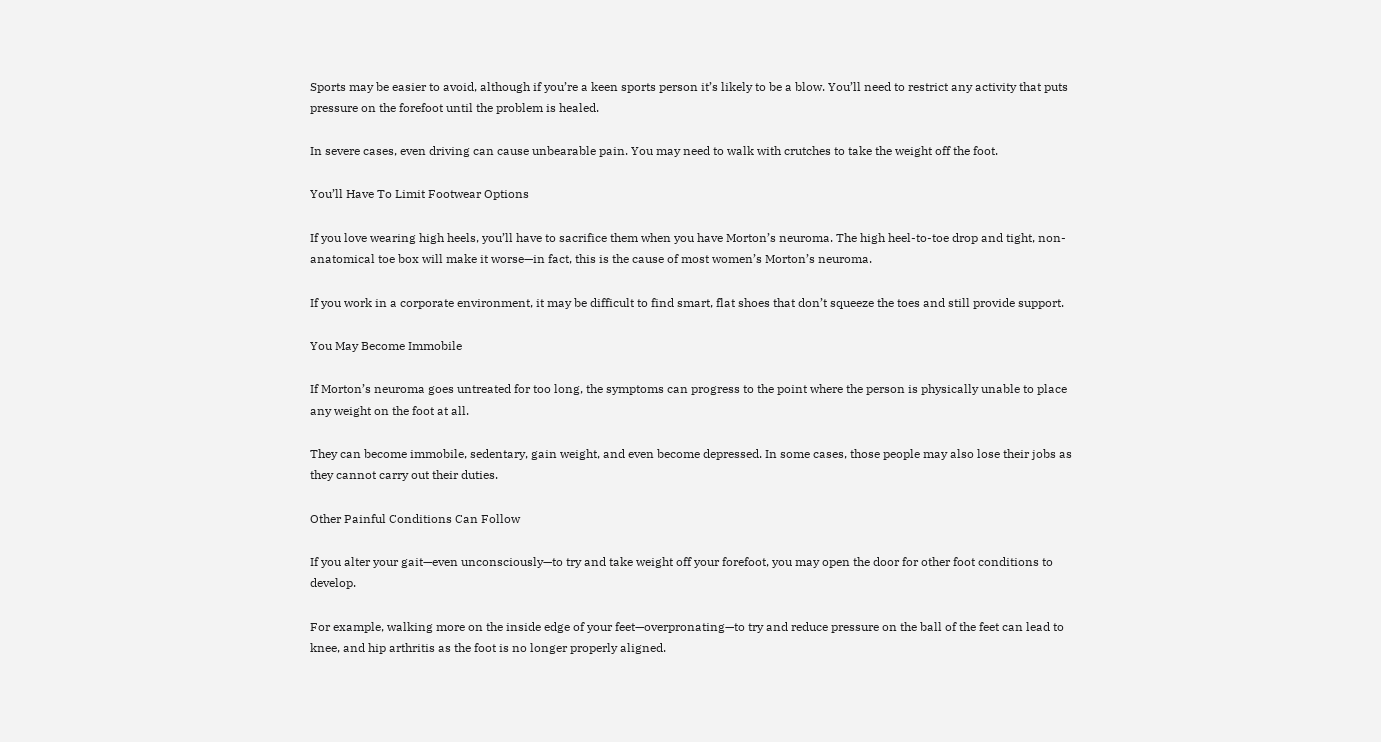Sports may be easier to avoid, although if you’re a keen sports person it’s likely to be a blow. You’ll need to restrict any activity that puts pressure on the forefoot until the problem is healed.

In severe cases, even driving can cause unbearable pain. You may need to walk with crutches to take the weight off the foot.

You’ll Have To Limit Footwear Options

If you love wearing high heels, you’ll have to sacrifice them when you have Morton’s neuroma. The high heel-to-toe drop and tight, non-anatomical toe box will make it worse—in fact, this is the cause of most women’s Morton’s neuroma.

If you work in a corporate environment, it may be difficult to find smart, flat shoes that don’t squeeze the toes and still provide support.

You May Become Immobile

If Morton’s neuroma goes untreated for too long, the symptoms can progress to the point where the person is physically unable to place any weight on the foot at all.

They can become immobile, sedentary, gain weight, and even become depressed. In some cases, those people may also lose their jobs as they cannot carry out their duties.

Other Painful Conditions Can Follow

If you alter your gait—even unconsciously—to try and take weight off your forefoot, you may open the door for other foot conditions to develop.

For example, walking more on the inside edge of your feet—overpronating—to try and reduce pressure on the ball of the feet can lead to knee, and hip arthritis as the foot is no longer properly aligned.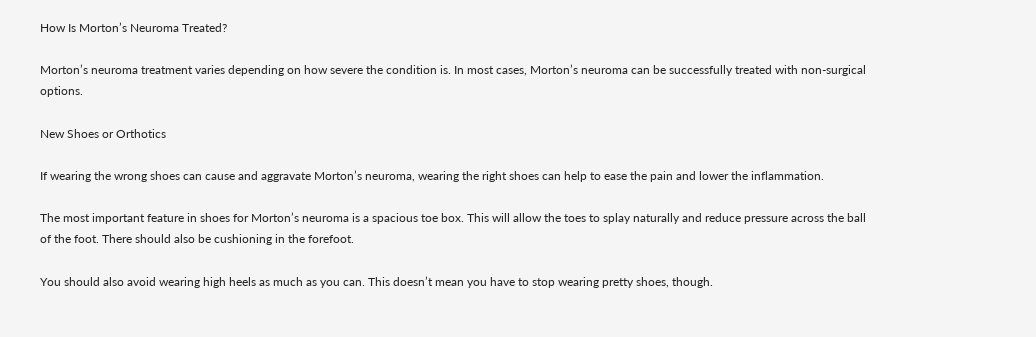How Is Morton’s Neuroma Treated?

Morton’s neuroma treatment varies depending on how severe the condition is. In most cases, Morton’s neuroma can be successfully treated with non-surgical options.

New Shoes or Orthotics

If wearing the wrong shoes can cause and aggravate Morton’s neuroma, wearing the right shoes can help to ease the pain and lower the inflammation.

The most important feature in shoes for Morton’s neuroma is a spacious toe box. This will allow the toes to splay naturally and reduce pressure across the ball of the foot. There should also be cushioning in the forefoot.

You should also avoid wearing high heels as much as you can. This doesn’t mean you have to stop wearing pretty shoes, though.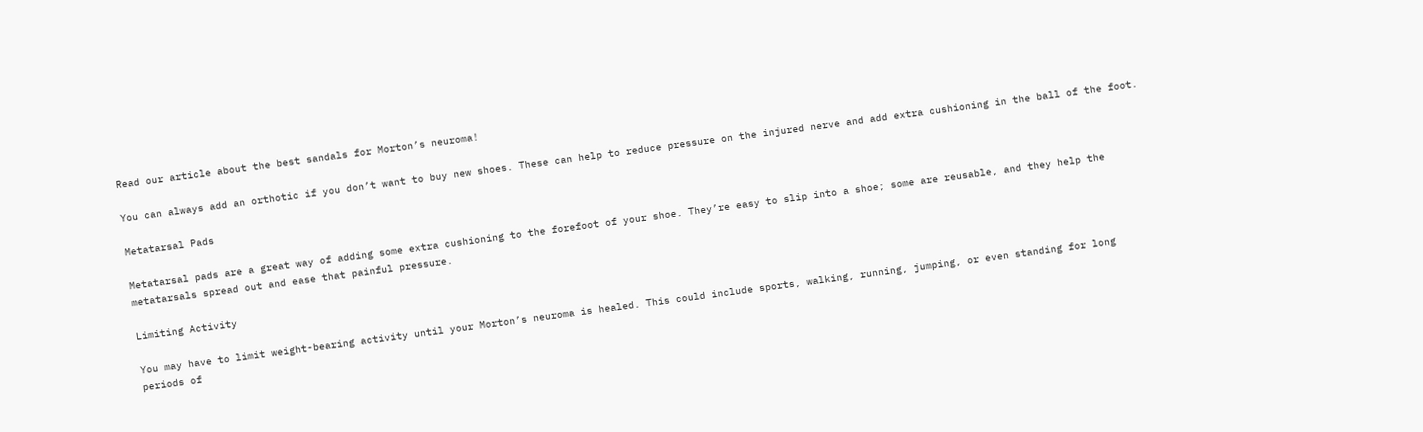Read our article about the best sandals for Morton’s neuroma!

You can always add an orthotic if you don’t want to buy new shoes. These can help to reduce pressure on the injured nerve and add extra cushioning in the ball of the foot.

Metatarsal Pads

Metatarsal pads are a great way of adding some extra cushioning to the forefoot of your shoe. They’re easy to slip into a shoe; some are reusable, and they help the metatarsals spread out and ease that painful pressure.

Limiting Activity

You may have to limit weight-bearing activity until your Morton’s neuroma is healed. This could include sports, walking, running, jumping, or even standing for long periods of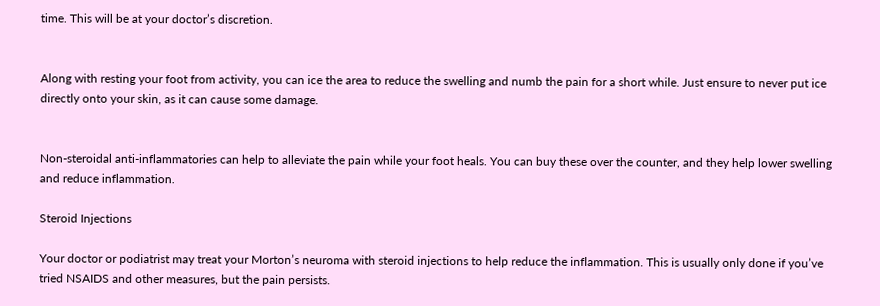time. This will be at your doctor’s discretion.


Along with resting your foot from activity, you can ice the area to reduce the swelling and numb the pain for a short while. Just ensure to never put ice directly onto your skin, as it can cause some damage.


Non-steroidal anti-inflammatories can help to alleviate the pain while your foot heals. You can buy these over the counter, and they help lower swelling and reduce inflammation.

Steroid Injections

Your doctor or podiatrist may treat your Morton’s neuroma with steroid injections to help reduce the inflammation. This is usually only done if you’ve tried NSAIDS and other measures, but the pain persists.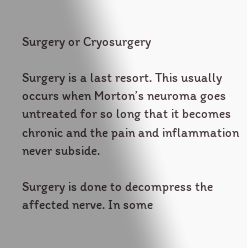Surgery or Cryosurgery

Surgery is a last resort. This usually occurs when Morton’s neuroma goes untreated for so long that it becomes chronic and the pain and inflammation never subside.

Surgery is done to decompress the affected nerve. In some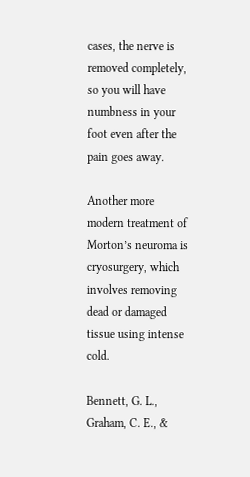cases, the nerve is removed completely, so you will have numbness in your foot even after the pain goes away.

Another more modern treatment of Morton’s neuroma is cryosurgery, which involves removing dead or damaged tissue using intense cold.

Bennett, G. L., Graham, C. E., &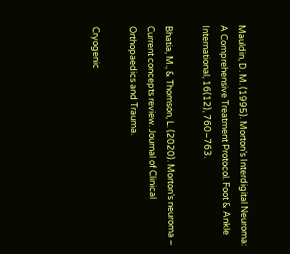Mauldin, D. M. (1995). Morton’s Interdigital Neuroma: A Comprehensive Treatment Protocol. Foot & Ankle International, 16(12), 760–763.

Bhatia, M., & Thomson, L. (2020). Morton’s neuroma – Current concepts review. Journal of Clinical Orthopaedics and Trauma.

Cryogenic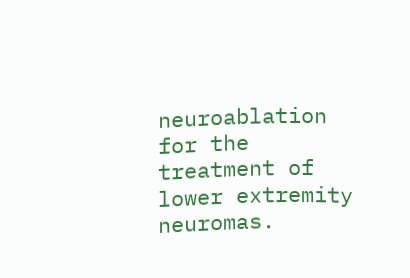neuroablation for the treatment of lower extremity neuromas.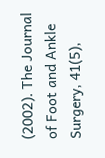(2002). The Journal of Foot and Ankle Surgery, 41(5),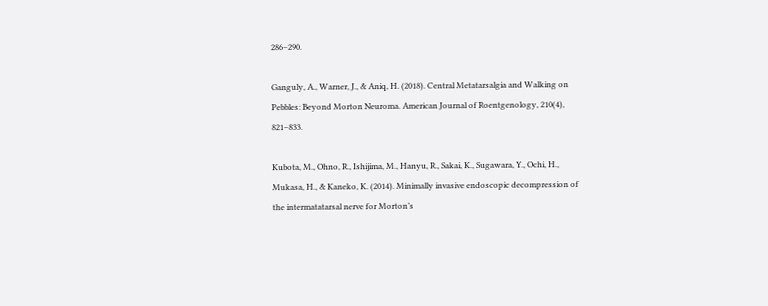286–290.

Ganguly, A., Warner, J., & Aniq, H. (2018). Central Metatarsalgia and Walking on Pebbles: Beyond Morton Neuroma. American Journal of Roentgenology, 210(4), 821–833.

Kubota, M., Ohno, R., Ishijima, M., Hanyu, R., Sakai, K., Sugawara, Y., Ochi, H., Mukasa, H., & Kaneko, K. (2014). Minimally invasive endoscopic decompression of the intermatatarsal nerve for Morton’s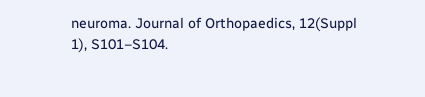neuroma. Journal of Orthopaedics, 12(Suppl 1), S101–S104.